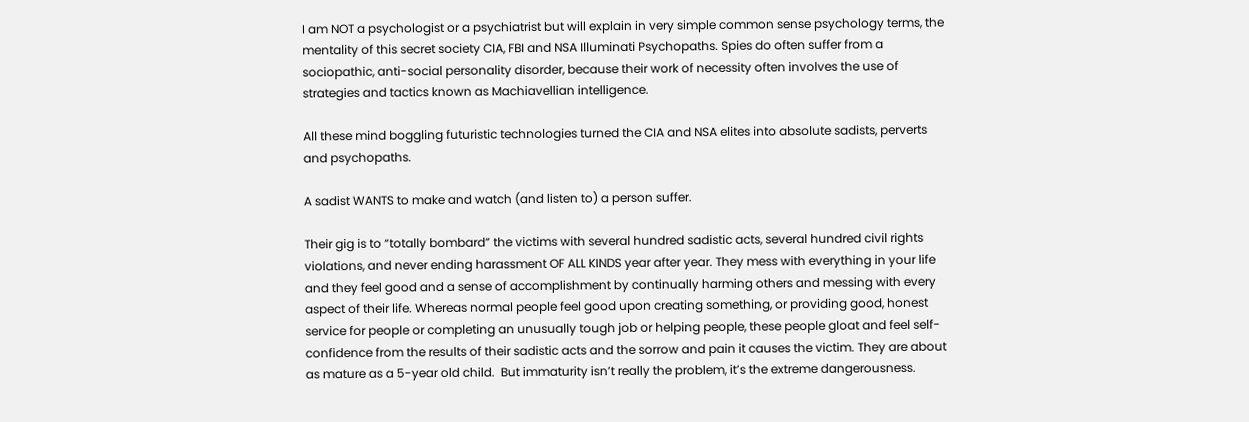I am NOT a psychologist or a psychiatrist but will explain in very simple common sense psychology terms, the mentality of this secret society CIA, FBI and NSA Illuminati Psychopaths. Spies do often suffer from a sociopathic, anti-social personality disorder, because their work of necessity often involves the use of strategies and tactics known as Machiavellian intelligence.

All these mind boggling futuristic technologies turned the CIA and NSA elites into absolute sadists, perverts and psychopaths.

A sadist WANTS to make and watch (and listen to) a person suffer.

Their gig is to “totally bombard” the victims with several hundred sadistic acts, several hundred civil rights violations, and never ending harassment OF ALL KINDS year after year. They mess with everything in your life and they feel good and a sense of accomplishment by continually harming others and messing with every aspect of their life. Whereas normal people feel good upon creating something, or providing good, honest service for people or completing an unusually tough job or helping people, these people gloat and feel self-confidence from the results of their sadistic acts and the sorrow and pain it causes the victim. They are about as mature as a 5-year old child.  But immaturity isn’t really the problem, it’s the extreme dangerousness.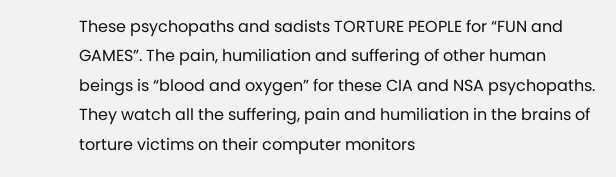These psychopaths and sadists TORTURE PEOPLE for “FUN and GAMES”. The pain, humiliation and suffering of other human beings is “blood and oxygen” for these CIA and NSA psychopaths. They watch all the suffering, pain and humiliation in the brains of torture victims on their computer monitors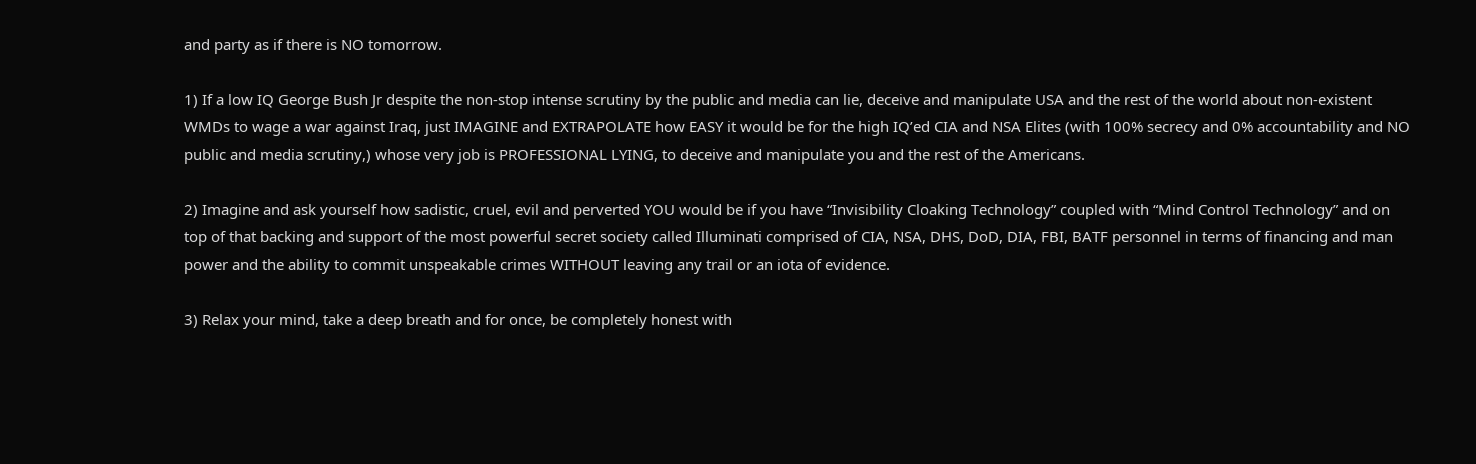and party as if there is NO tomorrow.

1) If a low IQ George Bush Jr despite the non-stop intense scrutiny by the public and media can lie, deceive and manipulate USA and the rest of the world about non-existent WMDs to wage a war against Iraq, just IMAGINE and EXTRAPOLATE how EASY it would be for the high IQ’ed CIA and NSA Elites (with 100% secrecy and 0% accountability and NO public and media scrutiny,) whose very job is PROFESSIONAL LYING, to deceive and manipulate you and the rest of the Americans.

2) Imagine and ask yourself how sadistic, cruel, evil and perverted YOU would be if you have “Invisibility Cloaking Technology” coupled with “Mind Control Technology” and on top of that backing and support of the most powerful secret society called Illuminati comprised of CIA, NSA, DHS, DoD, DIA, FBI, BATF personnel in terms of financing and man power and the ability to commit unspeakable crimes WITHOUT leaving any trail or an iota of evidence.

3) Relax your mind, take a deep breath and for once, be completely honest with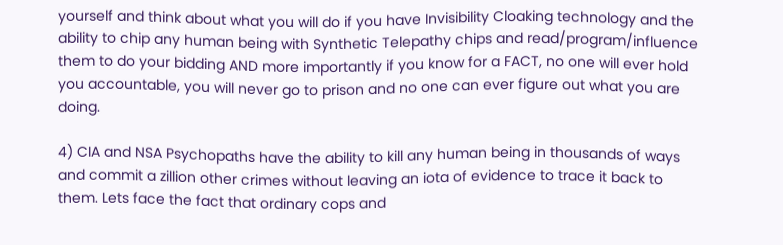yourself and think about what you will do if you have Invisibility Cloaking technology and the ability to chip any human being with Synthetic Telepathy chips and read/program/influence them to do your bidding AND more importantly if you know for a FACT, no one will ever hold you accountable, you will never go to prison and no one can ever figure out what you are doing.

4) CIA and NSA Psychopaths have the ability to kill any human being in thousands of ways and commit a zillion other crimes without leaving an iota of evidence to trace it back to them. Lets face the fact that ordinary cops and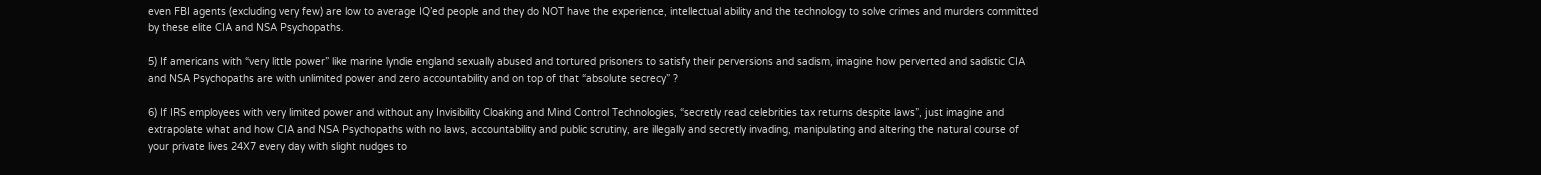even FBI agents (excluding very few) are low to average IQ’ed people and they do NOT have the experience, intellectual ability and the technology to solve crimes and murders committed by these elite CIA and NSA Psychopaths.

5) If americans with “very little power” like marine lyndie england sexually abused and tortured prisoners to satisfy their perversions and sadism, imagine how perverted and sadistic CIA and NSA Psychopaths are with unlimited power and zero accountability and on top of that “absolute secrecy” ?

6) If IRS employees with very limited power and without any Invisibility Cloaking and Mind Control Technologies, “secretly read celebrities tax returns despite laws”, just imagine and extrapolate what and how CIA and NSA Psychopaths with no laws, accountability and public scrutiny, are illegally and secretly invading, manipulating and altering the natural course of your private lives 24X7 every day with slight nudges to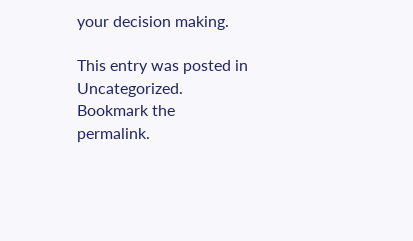your decision making.

This entry was posted in Uncategorized. Bookmark the permalink.